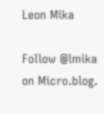Leon Mika

Follow @lmika on Micro.blog.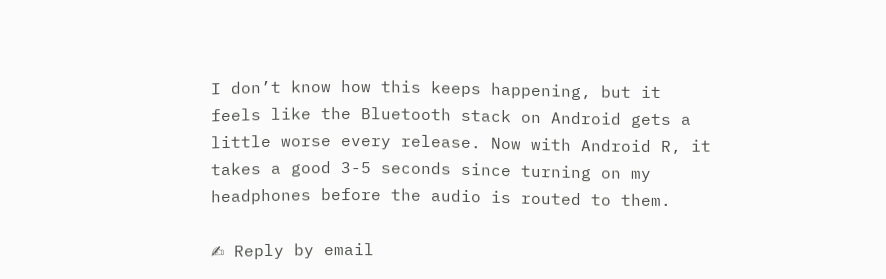I don’t know how this keeps happening, but it feels like the Bluetooth stack on Android gets a little worse every release. Now with Android R, it takes a good 3-5 seconds since turning on my headphones before the audio is routed to them.

✍ Reply by email